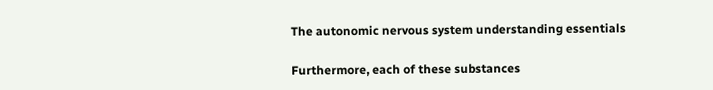The autonomic nervous system understanding essentials

Furthermore, each of these substances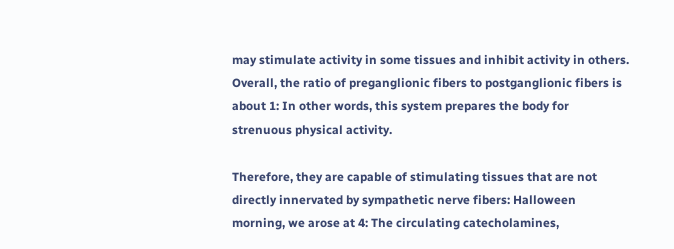may stimulate activity in some tissues and inhibit activity in others. Overall, the ratio of preganglionic fibers to postganglionic fibers is about 1: In other words, this system prepares the body for strenuous physical activity.

Therefore, they are capable of stimulating tissues that are not directly innervated by sympathetic nerve fibers: Halloween morning, we arose at 4: The circulating catecholamines,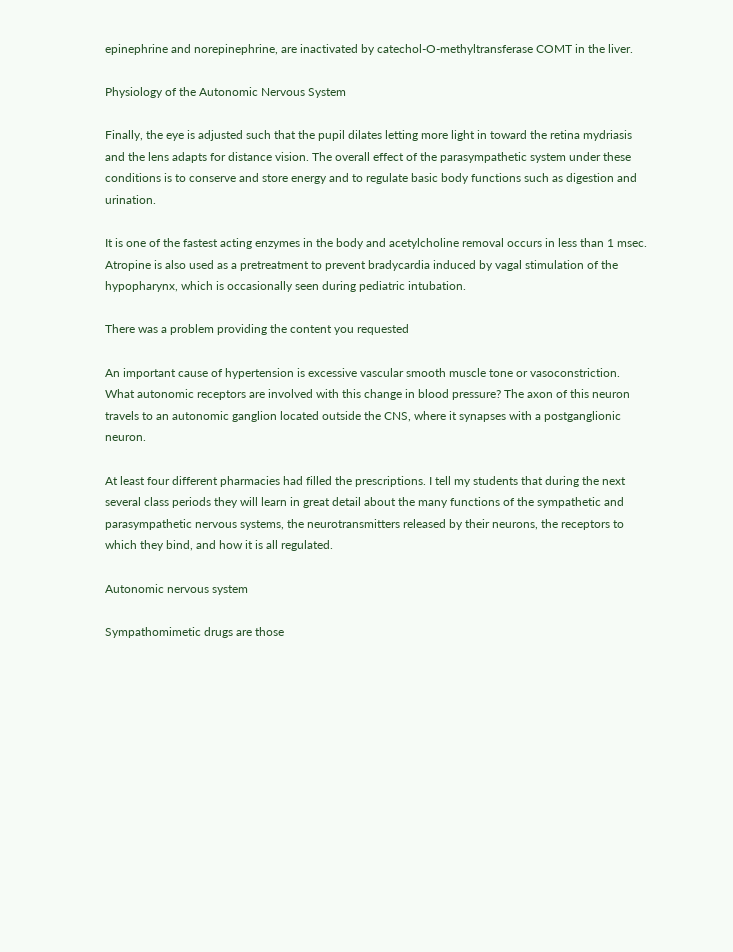epinephrine and norepinephrine, are inactivated by catechol-O-methyltransferase COMT in the liver.

Physiology of the Autonomic Nervous System

Finally, the eye is adjusted such that the pupil dilates letting more light in toward the retina mydriasis and the lens adapts for distance vision. The overall effect of the parasympathetic system under these conditions is to conserve and store energy and to regulate basic body functions such as digestion and urination.

It is one of the fastest acting enzymes in the body and acetylcholine removal occurs in less than 1 msec. Atropine is also used as a pretreatment to prevent bradycardia induced by vagal stimulation of the hypopharynx, which is occasionally seen during pediatric intubation.

There was a problem providing the content you requested

An important cause of hypertension is excessive vascular smooth muscle tone or vasoconstriction. What autonomic receptors are involved with this change in blood pressure? The axon of this neuron travels to an autonomic ganglion located outside the CNS, where it synapses with a postganglionic neuron.

At least four different pharmacies had filled the prescriptions. I tell my students that during the next several class periods they will learn in great detail about the many functions of the sympathetic and parasympathetic nervous systems, the neurotransmitters released by their neurons, the receptors to which they bind, and how it is all regulated.

Autonomic nervous system

Sympathomimetic drugs are those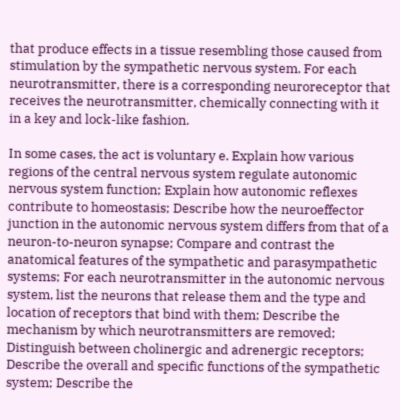that produce effects in a tissue resembling those caused from stimulation by the sympathetic nervous system. For each neurotransmitter, there is a corresponding neuroreceptor that receives the neurotransmitter, chemically connecting with it in a key and lock-like fashion.

In some cases, the act is voluntary e. Explain how various regions of the central nervous system regulate autonomic nervous system function; Explain how autonomic reflexes contribute to homeostasis; Describe how the neuroeffector junction in the autonomic nervous system differs from that of a neuron-to-neuron synapse; Compare and contrast the anatomical features of the sympathetic and parasympathetic systems; For each neurotransmitter in the autonomic nervous system, list the neurons that release them and the type and location of receptors that bind with them; Describe the mechanism by which neurotransmitters are removed; Distinguish between cholinergic and adrenergic receptors; Describe the overall and specific functions of the sympathetic system; Describe the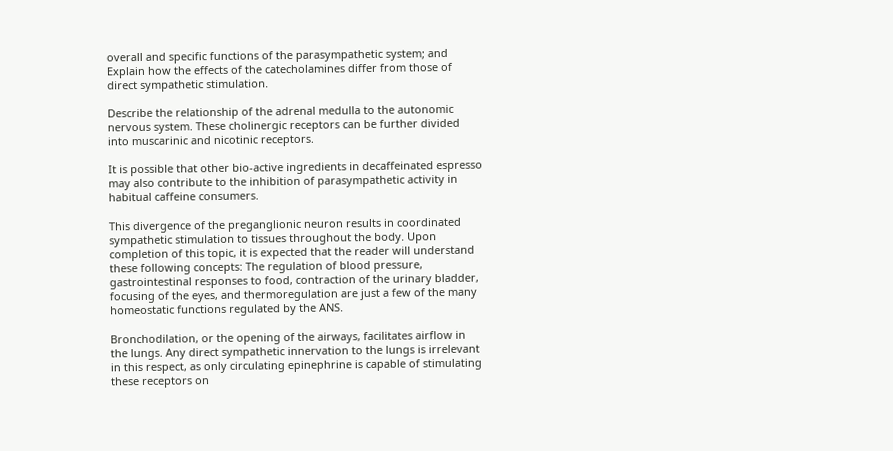overall and specific functions of the parasympathetic system; and Explain how the effects of the catecholamines differ from those of direct sympathetic stimulation.

Describe the relationship of the adrenal medulla to the autonomic nervous system. These cholinergic receptors can be further divided into muscarinic and nicotinic receptors.

It is possible that other bio-active ingredients in decaffeinated espresso may also contribute to the inhibition of parasympathetic activity in habitual caffeine consumers.

This divergence of the preganglionic neuron results in coordinated sympathetic stimulation to tissues throughout the body. Upon completion of this topic, it is expected that the reader will understand these following concepts: The regulation of blood pressure, gastrointestinal responses to food, contraction of the urinary bladder, focusing of the eyes, and thermoregulation are just a few of the many homeostatic functions regulated by the ANS.

Bronchodilation, or the opening of the airways, facilitates airflow in the lungs. Any direct sympathetic innervation to the lungs is irrelevant in this respect, as only circulating epinephrine is capable of stimulating these receptors on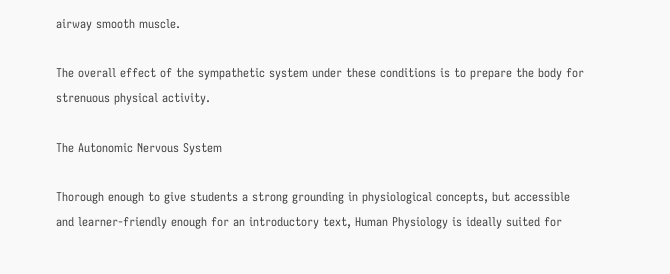airway smooth muscle.

The overall effect of the sympathetic system under these conditions is to prepare the body for strenuous physical activity.

The Autonomic Nervous System

Thorough enough to give students a strong grounding in physiological concepts, but accessible and learner-friendly enough for an introductory text, Human Physiology is ideally suited for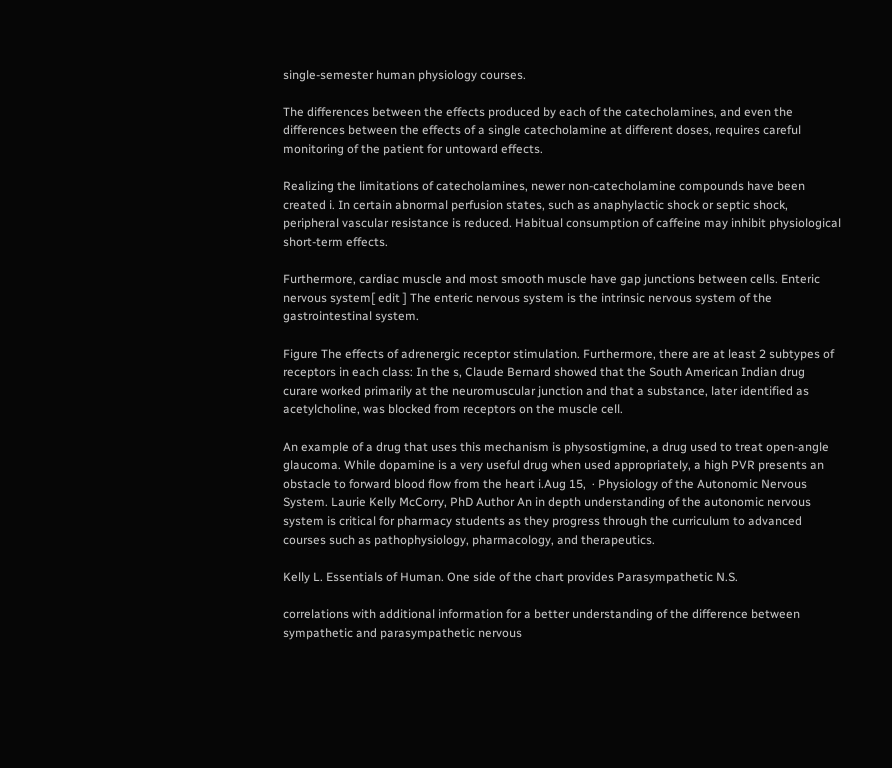single-semester human physiology courses.

The differences between the effects produced by each of the catecholamines, and even the differences between the effects of a single catecholamine at different doses, requires careful monitoring of the patient for untoward effects.

Realizing the limitations of catecholamines, newer non-catecholamine compounds have been created i. In certain abnormal perfusion states, such as anaphylactic shock or septic shock, peripheral vascular resistance is reduced. Habitual consumption of caffeine may inhibit physiological short-term effects.

Furthermore, cardiac muscle and most smooth muscle have gap junctions between cells. Enteric nervous system[ edit ] The enteric nervous system is the intrinsic nervous system of the gastrointestinal system.

Figure The effects of adrenergic receptor stimulation. Furthermore, there are at least 2 subtypes of receptors in each class: In the s, Claude Bernard showed that the South American Indian drug curare worked primarily at the neuromuscular junction and that a substance, later identified as acetylcholine, was blocked from receptors on the muscle cell.

An example of a drug that uses this mechanism is physostigmine, a drug used to treat open-angle glaucoma. While dopamine is a very useful drug when used appropriately, a high PVR presents an obstacle to forward blood flow from the heart i.Aug 15,  · Physiology of the Autonomic Nervous System. Laurie Kelly McCorry, PhD Author An in depth understanding of the autonomic nervous system is critical for pharmacy students as they progress through the curriculum to advanced courses such as pathophysiology, pharmacology, and therapeutics.

Kelly L. Essentials of Human. One side of the chart provides Parasympathetic N.S.

correlations with additional information for a better understanding of the difference between sympathetic and parasympathetic nervous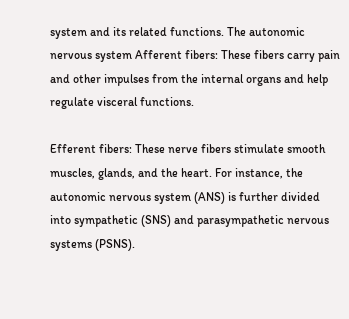system and its related functions. The autonomic nervous system Afferent fibers: These fibers carry pain and other impulses from the internal organs and help regulate visceral functions.

Efferent fibers: These nerve fibers stimulate smooth muscles, glands, and the heart. For instance, the autonomic nervous system (ANS) is further divided into sympathetic (SNS) and parasympathetic nervous systems (PSNS).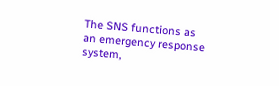The SNS functions as an emergency response system,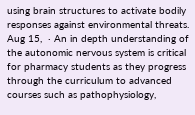using brain structures to activate bodily responses against environmental threats. Aug 15,  · An in depth understanding of the autonomic nervous system is critical for pharmacy students as they progress through the curriculum to advanced courses such as pathophysiology,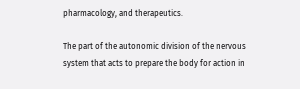pharmacology, and therapeutics.

The part of the autonomic division of the nervous system that acts to prepare the body for action in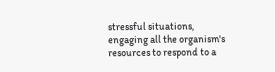stressful situations, engaging all the organism's resources to respond to a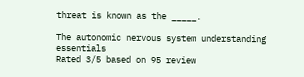threat is known as the _____.

The autonomic nervous system understanding essentials
Rated 3/5 based on 95 review